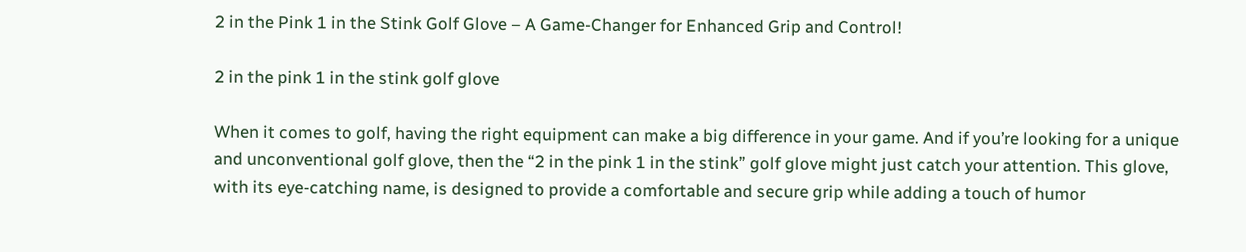2 in the Pink 1 in the Stink Golf Glove – A Game-Changer for Enhanced Grip and Control!

2 in the pink 1 in the stink golf glove

When it comes to golf, having the right equipment can make a big difference in your game. And if you’re looking for a unique and unconventional golf glove, then the “2 in the pink 1 in the stink” golf glove might just catch your attention. This glove, with its eye-catching name, is designed to provide a comfortable and secure grip while adding a touch of humor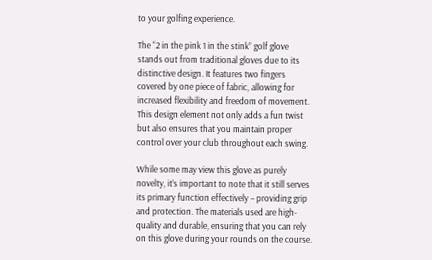to your golfing experience.

The “2 in the pink 1 in the stink” golf glove stands out from traditional gloves due to its distinctive design. It features two fingers covered by one piece of fabric, allowing for increased flexibility and freedom of movement. This design element not only adds a fun twist but also ensures that you maintain proper control over your club throughout each swing.

While some may view this glove as purely novelty, it’s important to note that it still serves its primary function effectively – providing grip and protection. The materials used are high-quality and durable, ensuring that you can rely on this glove during your rounds on the course.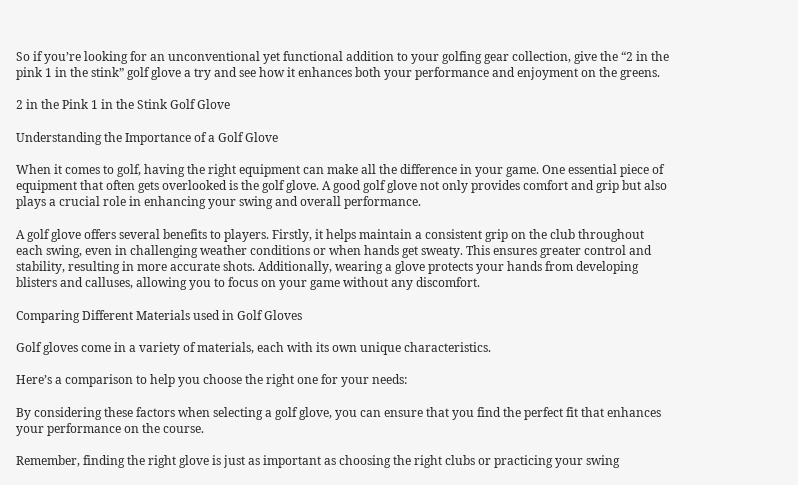So if you’re looking for an unconventional yet functional addition to your golfing gear collection, give the “2 in the pink 1 in the stink” golf glove a try and see how it enhances both your performance and enjoyment on the greens.

2 in the Pink 1 in the Stink Golf Glove

Understanding the Importance of a Golf Glove

When it comes to golf, having the right equipment can make all the difference in your game. One essential piece of equipment that often gets overlooked is the golf glove. A good golf glove not only provides comfort and grip but also plays a crucial role in enhancing your swing and overall performance.

A golf glove offers several benefits to players. Firstly, it helps maintain a consistent grip on the club throughout each swing, even in challenging weather conditions or when hands get sweaty. This ensures greater control and stability, resulting in more accurate shots. Additionally, wearing a glove protects your hands from developing blisters and calluses, allowing you to focus on your game without any discomfort.

Comparing Different Materials used in Golf Gloves

Golf gloves come in a variety of materials, each with its own unique characteristics.

Here’s a comparison to help you choose the right one for your needs:

By considering these factors when selecting a golf glove, you can ensure that you find the perfect fit that enhances your performance on the course.

Remember, finding the right glove is just as important as choosing the right clubs or practicing your swing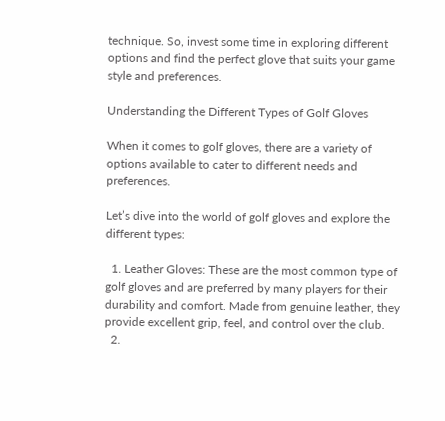technique. So, invest some time in exploring different options and find the perfect glove that suits your game style and preferences.

Understanding the Different Types of Golf Gloves

When it comes to golf gloves, there are a variety of options available to cater to different needs and preferences.

Let’s dive into the world of golf gloves and explore the different types:

  1. Leather Gloves: These are the most common type of golf gloves and are preferred by many players for their durability and comfort. Made from genuine leather, they provide excellent grip, feel, and control over the club.
  2.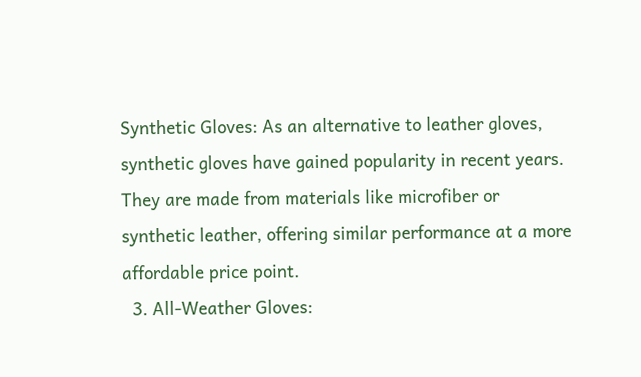Synthetic Gloves: As an alternative to leather gloves, synthetic gloves have gained popularity in recent years. They are made from materials like microfiber or synthetic leather, offering similar performance at a more affordable price point.
  3. All-Weather Gloves: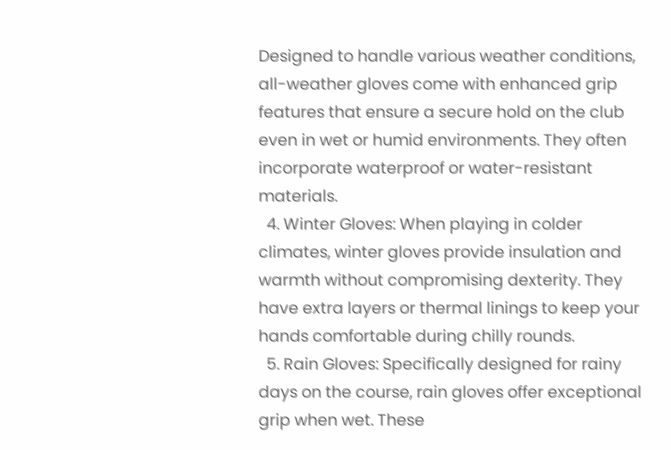Designed to handle various weather conditions, all-weather gloves come with enhanced grip features that ensure a secure hold on the club even in wet or humid environments. They often incorporate waterproof or water-resistant materials.
  4. Winter Gloves: When playing in colder climates, winter gloves provide insulation and warmth without compromising dexterity. They have extra layers or thermal linings to keep your hands comfortable during chilly rounds.
  5. Rain Gloves: Specifically designed for rainy days on the course, rain gloves offer exceptional grip when wet. These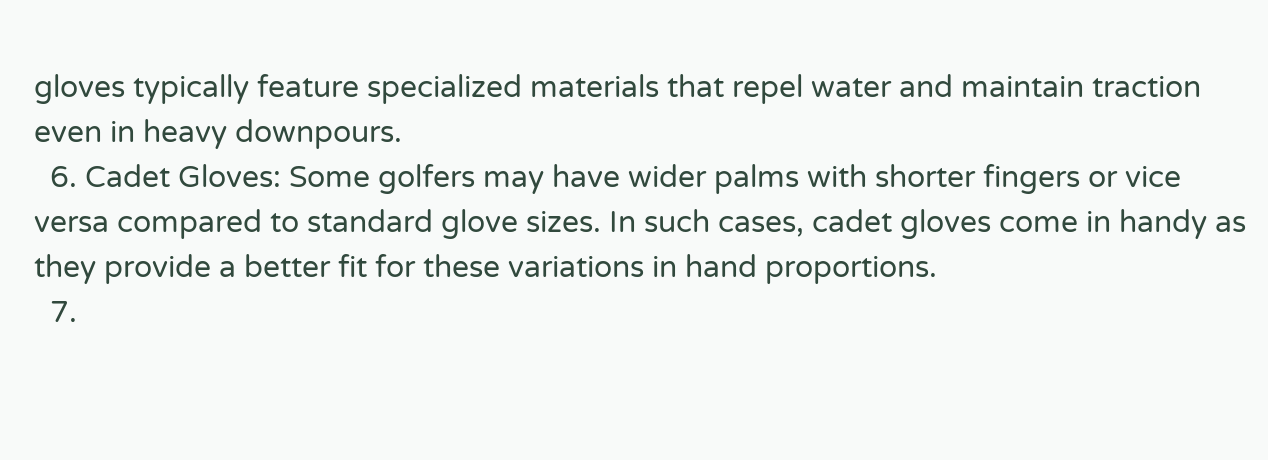gloves typically feature specialized materials that repel water and maintain traction even in heavy downpours.
  6. Cadet Gloves: Some golfers may have wider palms with shorter fingers or vice versa compared to standard glove sizes. In such cases, cadet gloves come in handy as they provide a better fit for these variations in hand proportions.
  7.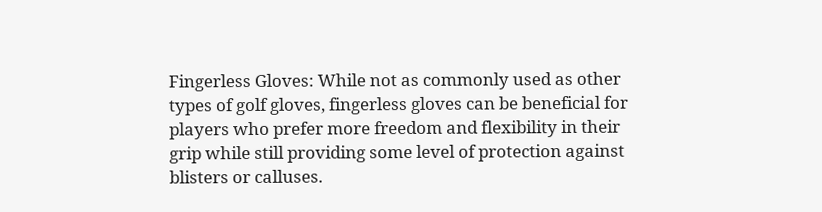Fingerless Gloves: While not as commonly used as other types of golf gloves, fingerless gloves can be beneficial for players who prefer more freedom and flexibility in their grip while still providing some level of protection against blisters or calluses.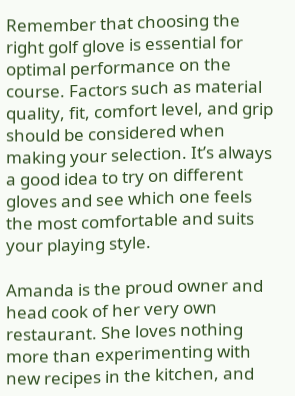Remember that choosing the right golf glove is essential for optimal performance on the course. Factors such as material quality, fit, comfort level, and grip should be considered when making your selection. It’s always a good idea to try on different gloves and see which one feels the most comfortable and suits your playing style.

Amanda is the proud owner and head cook of her very own restaurant. She loves nothing more than experimenting with new recipes in the kitchen, and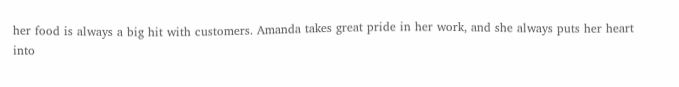her food is always a big hit with customers. Amanda takes great pride in her work, and she always puts her heart into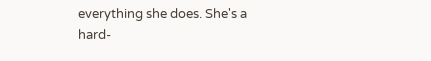everything she does. She's a hard-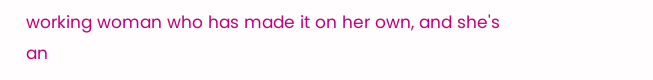working woman who has made it on her own, and she's an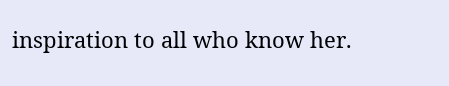inspiration to all who know her.